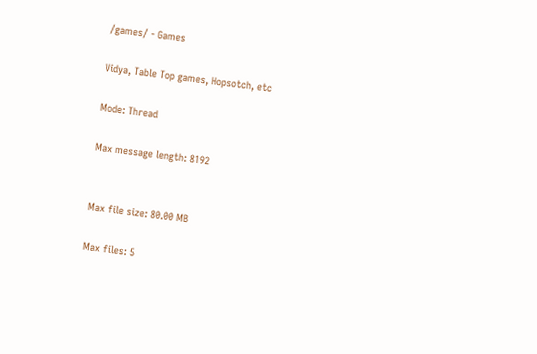/games/ - Games

Vidya, Table Top games, Hopsotch, etc

Mode: Thread

Max message length: 8192


Max file size: 80.00 MB

Max files: 5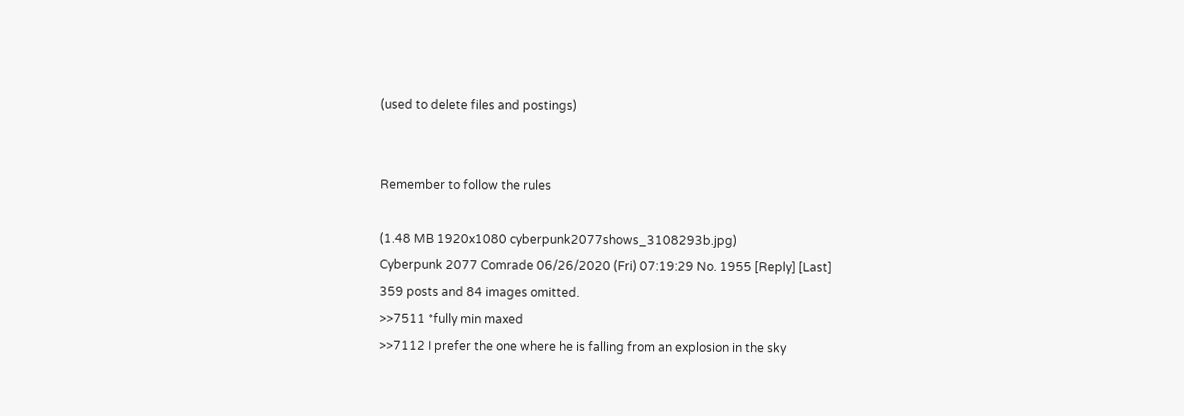(used to delete files and postings)


Remember to follow the rules

(1.48 MB 1920x1080 cyberpunk2077shows_3108293b.jpg)
Cyberpunk 2077 Comrade 06/26/2020 (Fri) 07:19:29 No. 1955 [Reply] [Last]
359 posts and 84 images omitted.
>>7511 *fully min maxed
>>7112 I prefer the one where he is falling from an explosion in the sky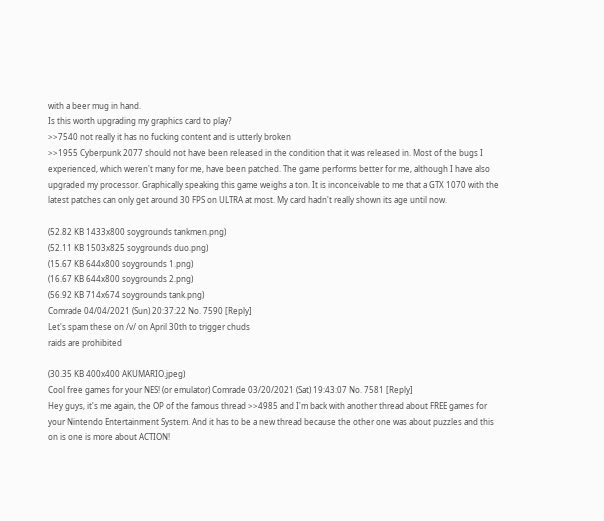with a beer mug in hand.
Is this worth upgrading my graphics card to play?
>>7540 not really it has no fucking content and is utterly broken
>>1955 Cyberpunk 2077 should not have been released in the condition that it was released in. Most of the bugs I experienced, which weren't many for me, have been patched. The game performs better for me, although I have also upgraded my processor. Graphically speaking this game weighs a ton. It is inconceivable to me that a GTX 1070 with the latest patches can only get around 30 FPS on ULTRA at most. My card hadn't really shown its age until now.

(52.82 KB 1433x800 soygrounds tankmen.png)
(52.11 KB 1503x825 soygrounds duo.png)
(15.67 KB 644x800 soygrounds 1.png)
(16.67 KB 644x800 soygrounds 2.png)
(56.92 KB 714x674 soygrounds tank.png)
Comrade 04/04/2021 (Sun) 20:37:22 No. 7590 [Reply]
Let's spam these on /v/ on April 30th to trigger chuds
raids are prohibited

(30.35 KB 400x400 AKUMARIO.jpeg)
Cool free games for your NES! (or emulator) Comrade 03/20/2021 (Sat) 19:43:07 No. 7581 [Reply]
Hey guys, it's me again, the OP of the famous thread >>4985 and I'm back with another thread about FREE games for your Nintendo Entertainment System. And it has to be a new thread because the other one was about puzzles and this on is one is more about ACTION!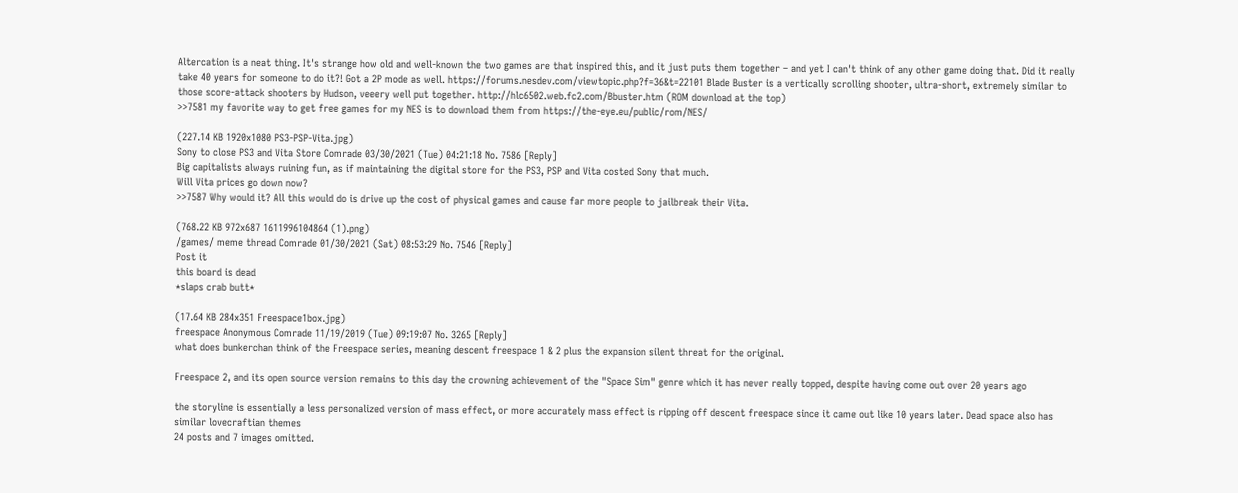Altercation is a neat thing. It's strange how old and well-known the two games are that inspired this, and it just puts them together – and yet I can't think of any other game doing that. Did it really take 40 years for someone to do it?! Got a 2P mode as well. https://forums.nesdev.com/viewtopic.php?f=36&t=22101 Blade Buster is a vertically scrolling shooter, ultra-short, extremely similar to those score-attack shooters by Hudson, veeery well put together. http://hlc6502.web.fc2.com/Bbuster.htm (ROM download at the top)
>>7581 my favorite way to get free games for my NES is to download them from https://the-eye.eu/public/rom/NES/

(227.14 KB 1920x1080 PS3-PSP-Vita.jpg)
Sony to close PS3 and Vita Store Comrade 03/30/2021 (Tue) 04:21:18 No. 7586 [Reply]
Big capitalists always ruining fun, as if maintaining the digital store for the PS3, PSP and Vita costed Sony that much.
Will Vita prices go down now?
>>7587 Why would it? All this would do is drive up the cost of physical games and cause far more people to jailbreak their Vita.

(768.22 KB 972x687 1611996104864 (1).png)
/games/ meme thread Comrade 01/30/2021 (Sat) 08:53:29 No. 7546 [Reply]
Post it
this board is dead
*slaps crab butt*

(17.64 KB 284x351 Freespace1box.jpg)
freespace Anonymous Comrade 11/19/2019 (Tue) 09:19:07 No. 3265 [Reply]
what does bunkerchan think of the Freespace series, meaning descent freespace 1 & 2 plus the expansion silent threat for the original.

Freespace 2, and its open source version remains to this day the crowning achievement of the "Space Sim" genre which it has never really topped, despite having come out over 20 years ago

the storyline is essentially a less personalized version of mass effect, or more accurately mass effect is ripping off descent freespace since it came out like 10 years later. Dead space also has similar lovecraftian themes
24 posts and 7 images omitted.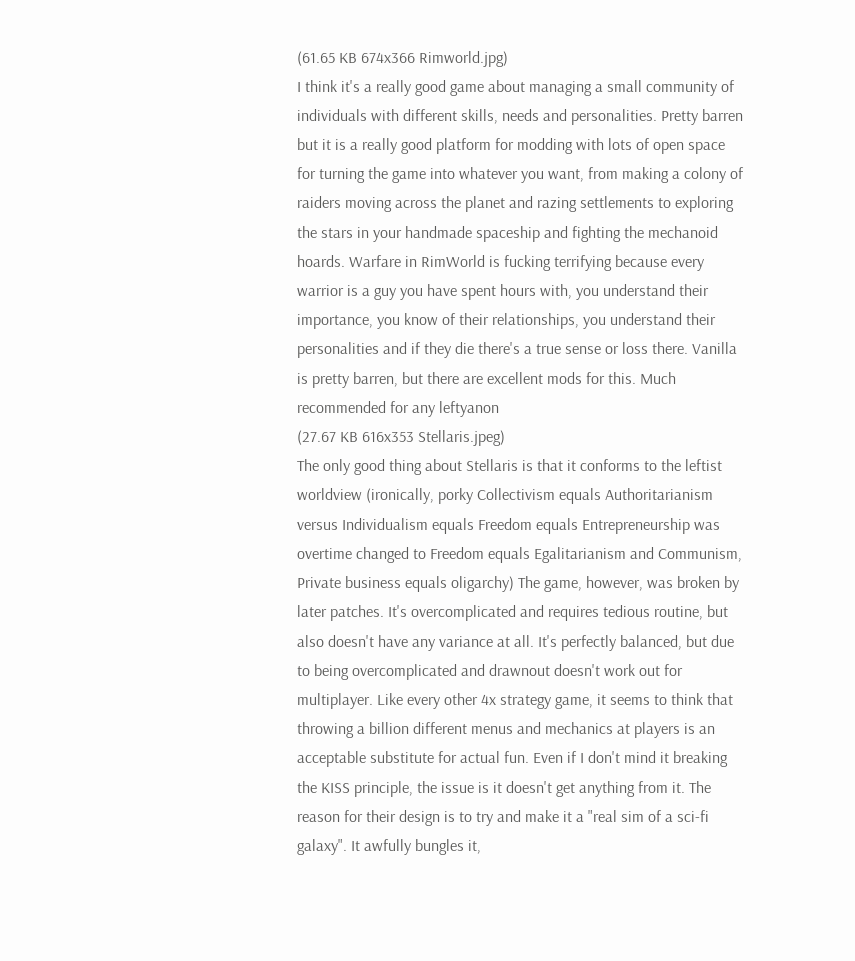(61.65 KB 674x366 Rimworld.jpg)
I think it's a really good game about managing a small community of individuals with different skills, needs and personalities. Pretty barren but it is a really good platform for modding with lots of open space for turning the game into whatever you want, from making a colony of raiders moving across the planet and razing settlements to exploring the stars in your handmade spaceship and fighting the mechanoid hoards. Warfare in RimWorld is fucking terrifying because every warrior is a guy you have spent hours with, you understand their importance, you know of their relationships, you understand their personalities and if they die there's a true sense or loss there. Vanilla is pretty barren, but there are excellent mods for this. Much recommended for any leftyanon
(27.67 KB 616x353 Stellaris.jpeg)
The only good thing about Stellaris is that it conforms to the leftist worldview (ironically, porky Collectivism equals Authoritarianism versus Individualism equals Freedom equals Entrepreneurship was overtime changed to Freedom equals Egalitarianism and Communism, Private business equals oligarchy) The game, however, was broken by later patches. It's overcomplicated and requires tedious routine, but also doesn't have any variance at all. It's perfectly balanced, but due to being overcomplicated and drawnout doesn't work out for multiplayer. Like every other 4x strategy game, it seems to think that throwing a billion different menus and mechanics at players is an acceptable substitute for actual fun. Even if I don't mind it breaking the KISS principle, the issue is it doesn't get anything from it. The reason for their design is to try and make it a "real sim of a sci-fi galaxy". It awfully bungles it,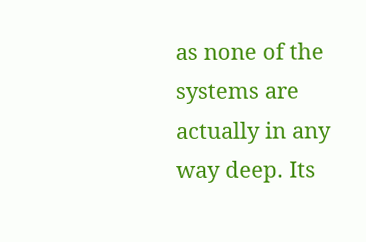as none of the systems are actually in any way deep. Its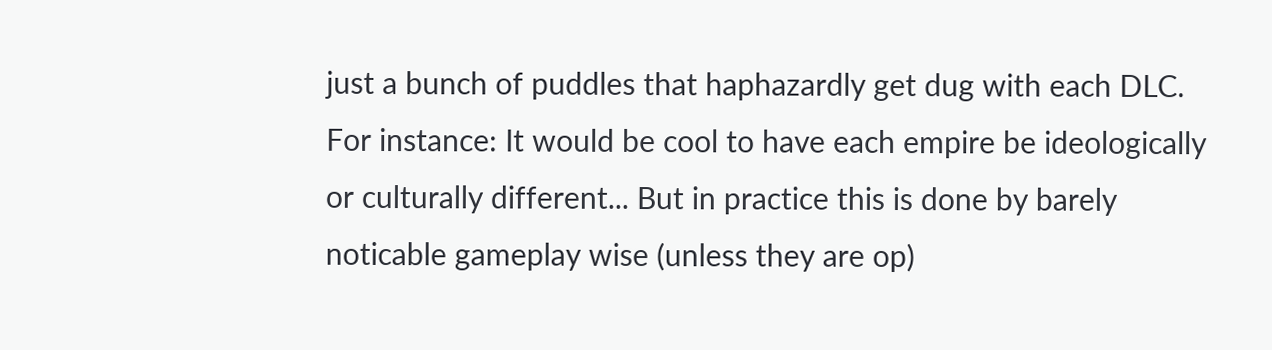just a bunch of puddles that haphazardly get dug with each DLC. For instance: It would be cool to have each empire be ideologically or culturally different... But in practice this is done by barely noticable gameplay wise (unless they are op)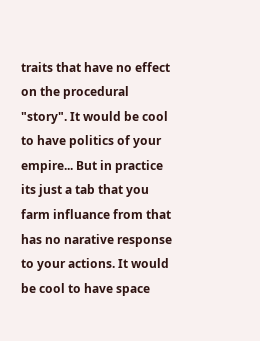traits that have no effect on the procedural "story". It would be cool to have politics of your empire... But in practice its just a tab that you farm influance from that has no narative response to your actions. It would be cool to have space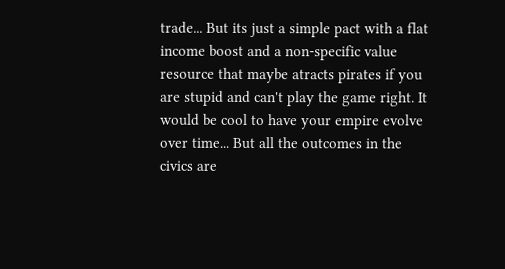trade... But its just a simple pact with a flat income boost and a non-specific value resource that maybe atracts pirates if you are stupid and can't play the game right. It would be cool to have your empire evolve over time... But all the outcomes in the civics are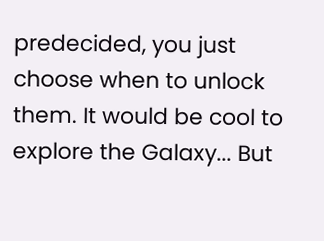predecided, you just choose when to unlock them. It would be cool to explore the Galaxy... But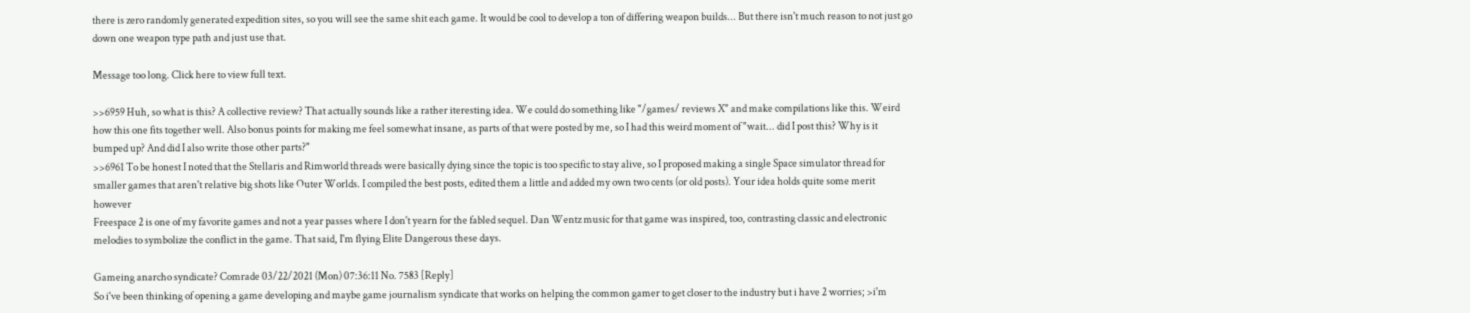there is zero randomly generated expedition sites, so you will see the same shit each game. It would be cool to develop a ton of differing weapon builds... But there isn't much reason to not just go down one weapon type path and just use that.

Message too long. Click here to view full text.

>>6959 Huh, so what is this? A collective review? That actually sounds like a rather iteresting idea. We could do something like "/games/ reviews X" and make compilations like this. Weird how this one fits together well. Also bonus points for making me feel somewhat insane, as parts of that were posted by me, so I had this weird moment of "wait... did I post this? Why is it bumped up? And did I also write those other parts?"
>>6961 To be honest I noted that the Stellaris and Rimworld threads were basically dying since the topic is too specific to stay alive, so I proposed making a single Space simulator thread for smaller games that aren't relative big shots like Outer Worlds. I compiled the best posts, edited them a little and added my own two cents (or old posts). Your idea holds quite some merit however
Freespace 2 is one of my favorite games and not a year passes where I don't yearn for the fabled sequel. Dan Wentz music for that game was inspired, too, contrasting classic and electronic melodies to symbolize the conflict in the game. That said, I'm flying Elite Dangerous these days.

Gameing anarcho syndicate? Comrade 03/22/2021 (Mon) 07:36:11 No. 7583 [Reply]
So i've been thinking of opening a game developing and maybe game journalism syndicate that works on helping the common gamer to get closer to the industry but i have 2 worries; >i'm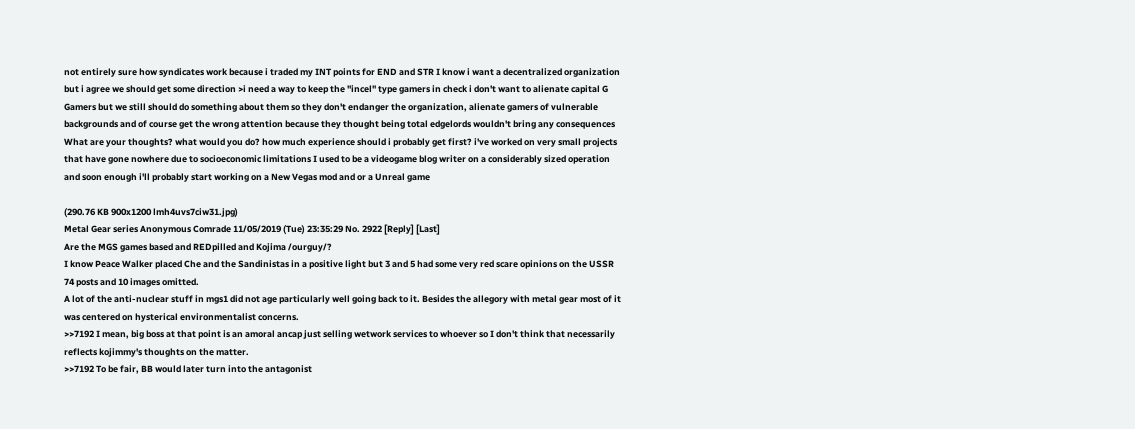not entirely sure how syndicates work because i traded my INT points for END and STR I know i want a decentralized organization but i agree we should get some direction >i need a way to keep the "incel" type gamers in check i don't want to alienate capital G Gamers but we still should do something about them so they don't endanger the organization, alienate gamers of vulnerable backgrounds and of course get the wrong attention because they thought being total edgelords wouldn't bring any consequences What are your thoughts? what would you do? how much experience should i probably get first? i've worked on very small projects that have gone nowhere due to socioeconomic limitations I used to be a videogame blog writer on a considerably sized operation and soon enough i'll probably start working on a New Vegas mod and or a Unreal game

(290.76 KB 900x1200 lmh4uvs7ciw31.jpg)
Metal Gear series Anonymous Comrade 11/05/2019 (Tue) 23:35:29 No. 2922 [Reply] [Last]
Are the MGS games based and REDpilled and Kojima /ourguy/?
I know Peace Walker placed Che and the Sandinistas in a positive light but 3 and 5 had some very red scare opinions on the USSR
74 posts and 10 images omitted.
A lot of the anti-nuclear stuff in mgs1 did not age particularly well going back to it. Besides the allegory with metal gear most of it was centered on hysterical environmentalist concerns.
>>7192 I mean, big boss at that point is an amoral ancap just selling wetwork services to whoever so I don't think that necessarily reflects kojimmy's thoughts on the matter.
>>7192 To be fair, BB would later turn into the antagonist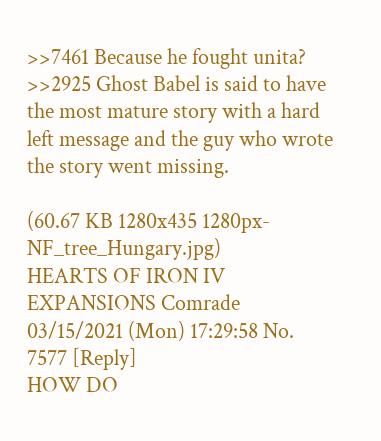>>7461 Because he fought unita?
>>2925 Ghost Babel is said to have the most mature story with a hard left message and the guy who wrote the story went missing.

(60.67 KB 1280x435 1280px-NF_tree_Hungary.jpg)
HEARTS OF IRON IV EXPANSIONS Comrade 03/15/2021 (Mon) 17:29:58 No. 7577 [Reply]
HOW DO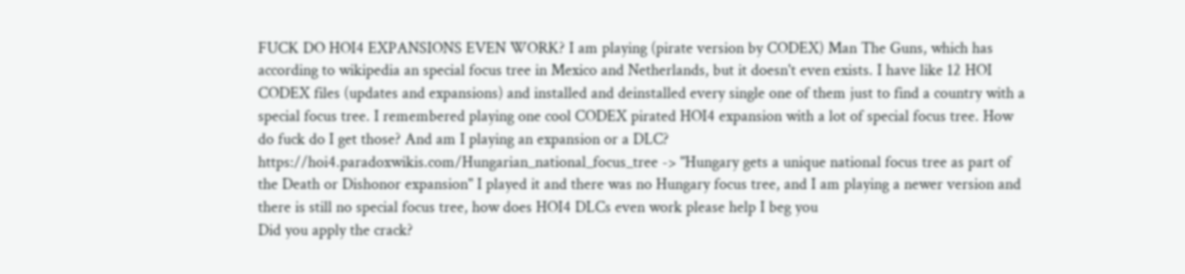FUCK DO HOI4 EXPANSIONS EVEN WORK? I am playing (pirate version by CODEX) Man The Guns, which has according to wikipedia an special focus tree in Mexico and Netherlands, but it doesn't even exists. I have like 12 HOI CODEX files (updates and expansions) and installed and deinstalled every single one of them just to find a country with a special focus tree. I remembered playing one cool CODEX pirated HOI4 expansion with a lot of special focus tree. How do fuck do I get those? And am I playing an expansion or a DLC? https://hoi4.paradoxwikis.com/Hungarian_national_focus_tree -> "Hungary gets a unique national focus tree as part of the Death or Dishonor expansion" I played it and there was no Hungary focus tree, and I am playing a newer version and there is still no special focus tree, how does HOI4 DLCs even work please help I beg you
Did you apply the crack?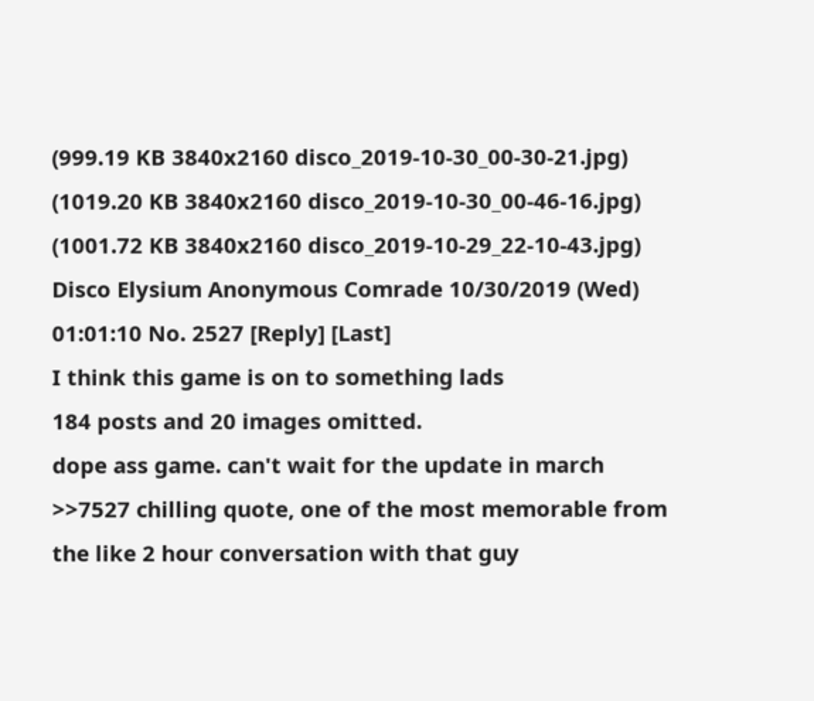(999.19 KB 3840x2160 disco_2019-10-30_00-30-21.jpg)
(1019.20 KB 3840x2160 disco_2019-10-30_00-46-16.jpg)
(1001.72 KB 3840x2160 disco_2019-10-29_22-10-43.jpg)
Disco Elysium Anonymous Comrade 10/30/2019 (Wed) 01:01:10 No. 2527 [Reply] [Last]
I think this game is on to something lads
184 posts and 20 images omitted.
dope ass game. can't wait for the update in march
>>7527 chilling quote, one of the most memorable from the like 2 hour conversation with that guy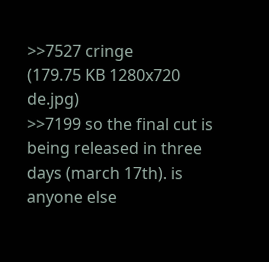>>7527 cringe
(179.75 KB 1280x720 de.jpg)
>>7199 so the final cut is being released in three days (march 17th). is anyone else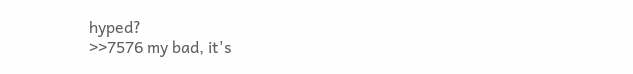hyped?
>>7576 my bad, it's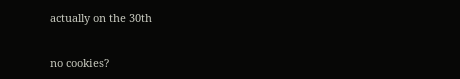actually on the 30th


no cookies?